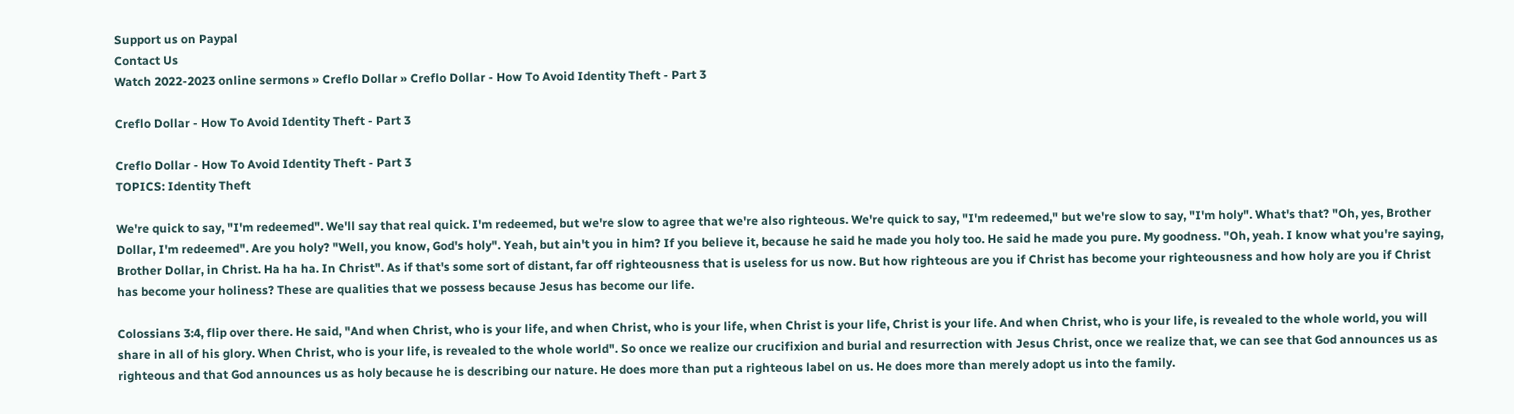Support us on Paypal
Contact Us
Watch 2022-2023 online sermons » Creflo Dollar » Creflo Dollar - How To Avoid Identity Theft - Part 3

Creflo Dollar - How To Avoid Identity Theft - Part 3

Creflo Dollar - How To Avoid Identity Theft - Part 3
TOPICS: Identity Theft

We're quick to say, "I'm redeemed". We'll say that real quick. I'm redeemed, but we're slow to agree that we're also righteous. We're quick to say, "I'm redeemed," but we're slow to say, "I'm holy". What's that? "Oh, yes, Brother Dollar, I'm redeemed". Are you holy? "Well, you know, God's holy". Yeah, but ain't you in him? If you believe it, because he said he made you holy too. He said he made you pure. My goodness. "Oh, yeah. I know what you're saying, Brother Dollar, in Christ. Ha ha ha. In Christ". As if that's some sort of distant, far off righteousness that is useless for us now. But how righteous are you if Christ has become your righteousness and how holy are you if Christ has become your holiness? These are qualities that we possess because Jesus has become our life.

Colossians 3:4, flip over there. He said, "And when Christ, who is your life, and when Christ, who is your life, when Christ is your life, Christ is your life. And when Christ, who is your life, is revealed to the whole world, you will share in all of his glory. When Christ, who is your life, is revealed to the whole world". So once we realize our crucifixion and burial and resurrection with Jesus Christ, once we realize that, we can see that God announces us as righteous and that God announces us as holy because he is describing our nature. He does more than put a righteous label on us. He does more than merely adopt us into the family.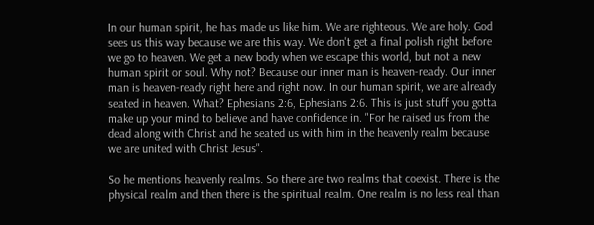In our human spirit, he has made us like him. We are righteous. We are holy. God sees us this way because we are this way. We don't get a final polish right before we go to heaven. We get a new body when we escape this world, but not a new human spirit or soul. Why not? Because our inner man is heaven-ready. Our inner man is heaven-ready right here and right now. In our human spirit, we are already seated in heaven. What? Ephesians 2:6, Ephesians 2:6. This is just stuff you gotta make up your mind to believe and have confidence in. "For he raised us from the dead along with Christ and he seated us with him in the heavenly realm because we are united with Christ Jesus".

So he mentions heavenly realms. So there are two realms that coexist. There is the physical realm and then there is the spiritual realm. One realm is no less real than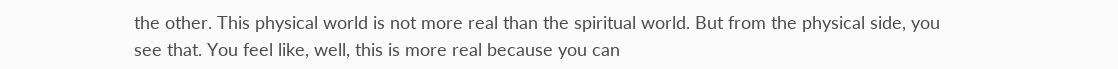the other. This physical world is not more real than the spiritual world. But from the physical side, you see that. You feel like, well, this is more real because you can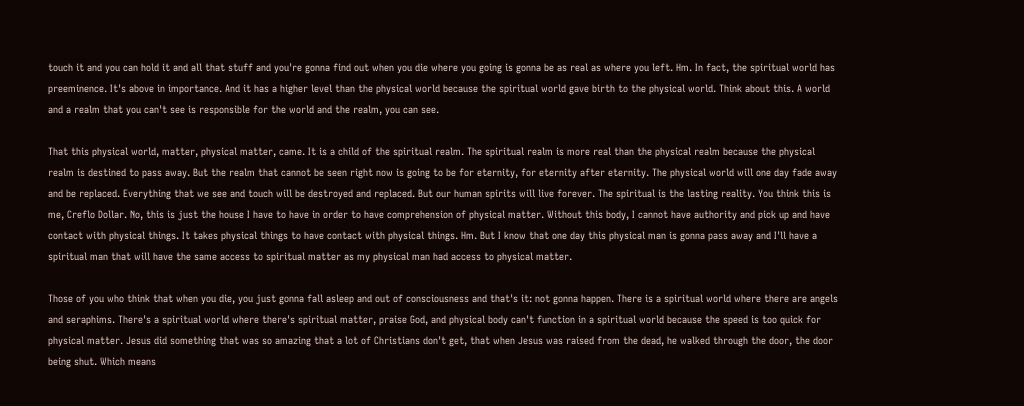touch it and you can hold it and all that stuff and you're gonna find out when you die where you going is gonna be as real as where you left. Hm. In fact, the spiritual world has preeminence. It's above in importance. And it has a higher level than the physical world because the spiritual world gave birth to the physical world. Think about this. A world and a realm that you can't see is responsible for the world and the realm, you can see.

That this physical world, matter, physical matter, came. It is a child of the spiritual realm. The spiritual realm is more real than the physical realm because the physical realm is destined to pass away. But the realm that cannot be seen right now is going to be for eternity, for eternity after eternity. The physical world will one day fade away and be replaced. Everything that we see and touch will be destroyed and replaced. But our human spirits will live forever. The spiritual is the lasting reality. You think this is me, Creflo Dollar. No, this is just the house I have to have in order to have comprehension of physical matter. Without this body, I cannot have authority and pick up and have contact with physical things. It takes physical things to have contact with physical things. Hm. But I know that one day this physical man is gonna pass away and I'll have a spiritual man that will have the same access to spiritual matter as my physical man had access to physical matter.

Those of you who think that when you die, you just gonna fall asleep and out of consciousness and that's it: not gonna happen. There is a spiritual world where there are angels and seraphims. There's a spiritual world where there's spiritual matter, praise God, and physical body can't function in a spiritual world because the speed is too quick for physical matter. Jesus did something that was so amazing that a lot of Christians don't get, that when Jesus was raised from the dead, he walked through the door, the door being shut. Which means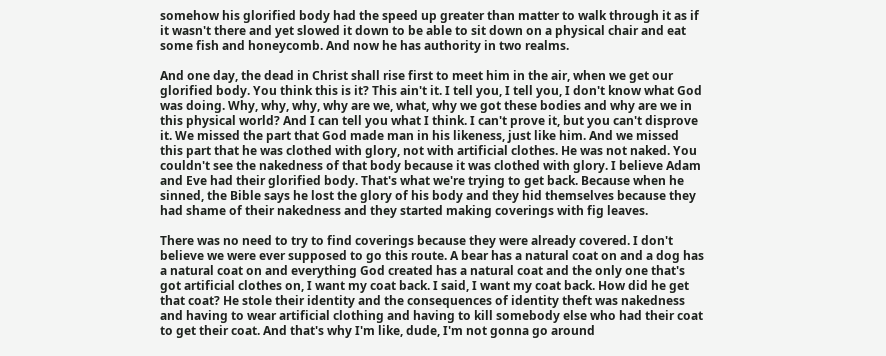somehow his glorified body had the speed up greater than matter to walk through it as if it wasn't there and yet slowed it down to be able to sit down on a physical chair and eat some fish and honeycomb. And now he has authority in two realms.

And one day, the dead in Christ shall rise first to meet him in the air, when we get our glorified body. You think this is it? This ain't it. I tell you, I tell you, I don't know what God was doing. Why, why, why, why are we, what, why we got these bodies and why are we in this physical world? And I can tell you what I think. I can't prove it, but you can't disprove it. We missed the part that God made man in his likeness, just like him. And we missed this part that he was clothed with glory, not with artificial clothes. He was not naked. You couldn't see the nakedness of that body because it was clothed with glory. I believe Adam and Eve had their glorified body. That's what we're trying to get back. Because when he sinned, the Bible says he lost the glory of his body and they hid themselves because they had shame of their nakedness and they started making coverings with fig leaves.

There was no need to try to find coverings because they were already covered. I don't believe we were ever supposed to go this route. A bear has a natural coat on and a dog has a natural coat on and everything God created has a natural coat and the only one that's got artificial clothes on, I want my coat back. I said, I want my coat back. How did he get that coat? He stole their identity and the consequences of identity theft was nakedness and having to wear artificial clothing and having to kill somebody else who had their coat to get their coat. And that's why I'm like, dude, I'm not gonna go around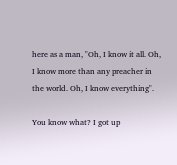here as a man, "Oh, I know it all. Oh, I know more than any preacher in the world. Oh, I know everything".

You know what? I got up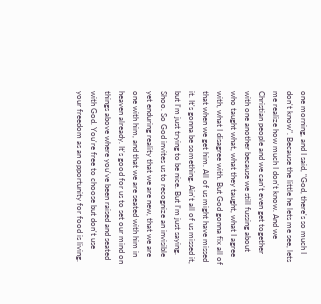one morning, and I said, "God, there's so much I don't know". Because the little he lets me see, lets me realize how much I don't know. And we Christian people and we can't even get together with one another because we still fussing about who taught what, what they taught, what I agree with, what I disagree with. But God gonna fix all of that when we get him. All of us might have missed it. It's gonna be something. Ain't all of us missed it, but I'm just trying to be nice. But I'm just saying. Shoo. So God invites us to recognize an invisible yet enduring reality that we are new, that we are one with him, and that we are seated with him in heaven already. It's good for us to set our mind on things above where you've been raised and seated with God. You're free to choose but don't use your freedom as an opportunity for food is living.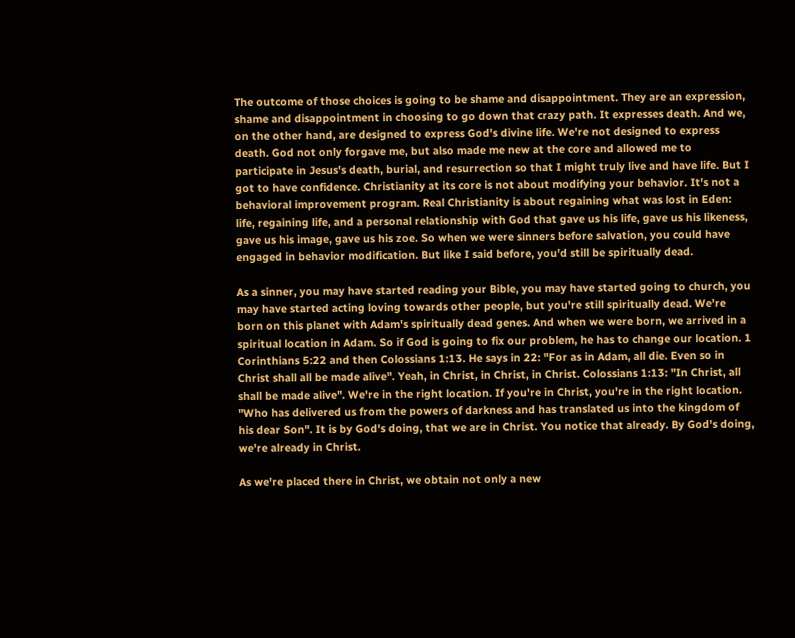The outcome of those choices is going to be shame and disappointment. They are an expression, shame and disappointment in choosing to go down that crazy path. It expresses death. And we, on the other hand, are designed to express God's divine life. We're not designed to express death. God not only forgave me, but also made me new at the core and allowed me to participate in Jesus's death, burial, and resurrection so that I might truly live and have life. But I got to have confidence. Christianity at its core is not about modifying your behavior. It's not a behavioral improvement program. Real Christianity is about regaining what was lost in Eden: life, regaining life, and a personal relationship with God that gave us his life, gave us his likeness, gave us his image, gave us his zoe. So when we were sinners before salvation, you could have engaged in behavior modification. But like I said before, you'd still be spiritually dead.

As a sinner, you may have started reading your Bible, you may have started going to church, you may have started acting loving towards other people, but you're still spiritually dead. We're born on this planet with Adam's spiritually dead genes. And when we were born, we arrived in a spiritual location in Adam. So if God is going to fix our problem, he has to change our location. 1 Corinthians 5:22 and then Colossians 1:13. He says in 22: "For as in Adam, all die. Even so in Christ shall all be made alive". Yeah, in Christ, in Christ, in Christ. Colossians 1:13: "In Christ, all shall be made alive". We're in the right location. If you're in Christ, you're in the right location. "Who has delivered us from the powers of darkness and has translated us into the kingdom of his dear Son". It is by God's doing, that we are in Christ. You notice that already. By God's doing, we're already in Christ.

As we're placed there in Christ, we obtain not only a new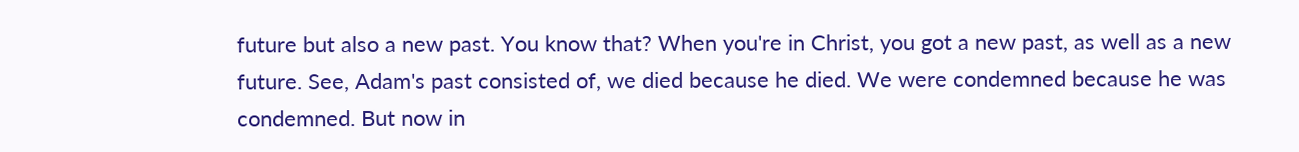future but also a new past. You know that? When you're in Christ, you got a new past, as well as a new future. See, Adam's past consisted of, we died because he died. We were condemned because he was condemned. But now in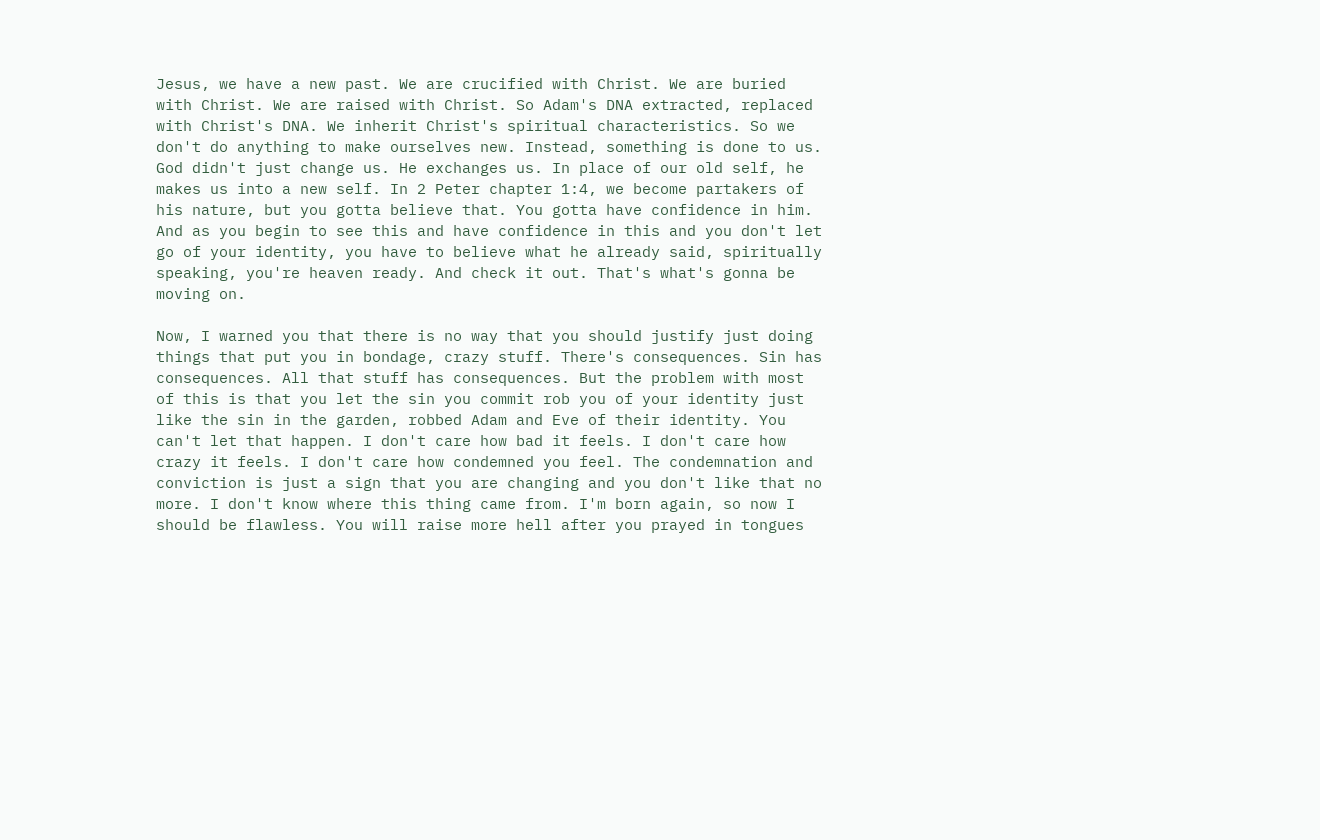Jesus, we have a new past. We are crucified with Christ. We are buried with Christ. We are raised with Christ. So Adam's DNA extracted, replaced with Christ's DNA. We inherit Christ's spiritual characteristics. So we don't do anything to make ourselves new. Instead, something is done to us. God didn't just change us. He exchanges us. In place of our old self, he makes us into a new self. In 2 Peter chapter 1:4, we become partakers of his nature, but you gotta believe that. You gotta have confidence in him. And as you begin to see this and have confidence in this and you don't let go of your identity, you have to believe what he already said, spiritually speaking, you're heaven ready. And check it out. That's what's gonna be moving on.

Now, I warned you that there is no way that you should justify just doing things that put you in bondage, crazy stuff. There's consequences. Sin has consequences. All that stuff has consequences. But the problem with most of this is that you let the sin you commit rob you of your identity just like the sin in the garden, robbed Adam and Eve of their identity. You can't let that happen. I don't care how bad it feels. I don't care how crazy it feels. I don't care how condemned you feel. The condemnation and conviction is just a sign that you are changing and you don't like that no more. I don't know where this thing came from. I'm born again, so now I should be flawless. You will raise more hell after you prayed in tongues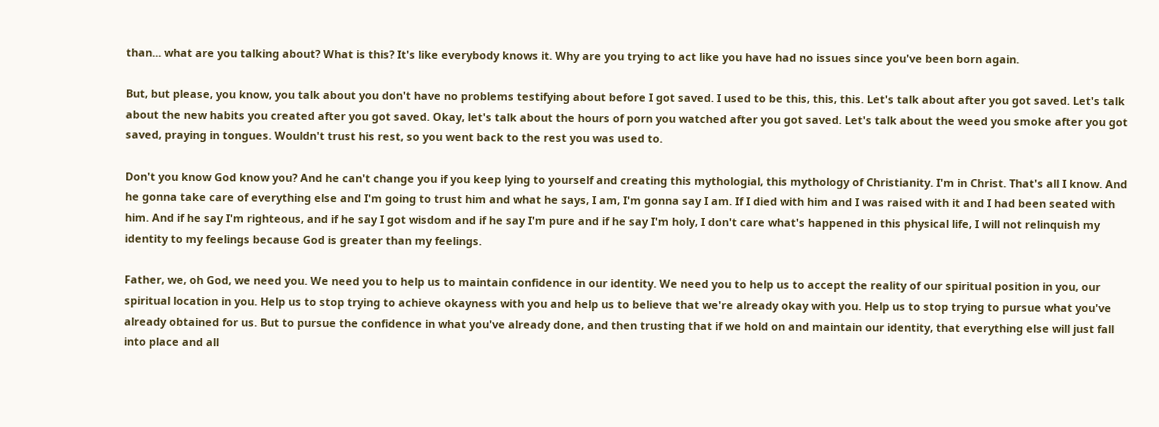than... what are you talking about? What is this? It's like everybody knows it. Why are you trying to act like you have had no issues since you've been born again.

But, but please, you know, you talk about you don't have no problems testifying about before I got saved. I used to be this, this, this. Let's talk about after you got saved. Let's talk about the new habits you created after you got saved. Okay, let's talk about the hours of porn you watched after you got saved. Let's talk about the weed you smoke after you got saved, praying in tongues. Wouldn't trust his rest, so you went back to the rest you was used to.

Don't you know God know you? And he can't change you if you keep lying to yourself and creating this mythologial, this mythology of Christianity. I'm in Christ. That's all I know. And he gonna take care of everything else and I'm going to trust him and what he says, I am, I'm gonna say I am. If I died with him and I was raised with it and I had been seated with him. And if he say I'm righteous, and if he say I got wisdom and if he say I'm pure and if he say I'm holy, I don't care what's happened in this physical life, I will not relinquish my identity to my feelings because God is greater than my feelings.

Father, we, oh God, we need you. We need you to help us to maintain confidence in our identity. We need you to help us to accept the reality of our spiritual position in you, our spiritual location in you. Help us to stop trying to achieve okayness with you and help us to believe that we're already okay with you. Help us to stop trying to pursue what you've already obtained for us. But to pursue the confidence in what you've already done, and then trusting that if we hold on and maintain our identity, that everything else will just fall into place and all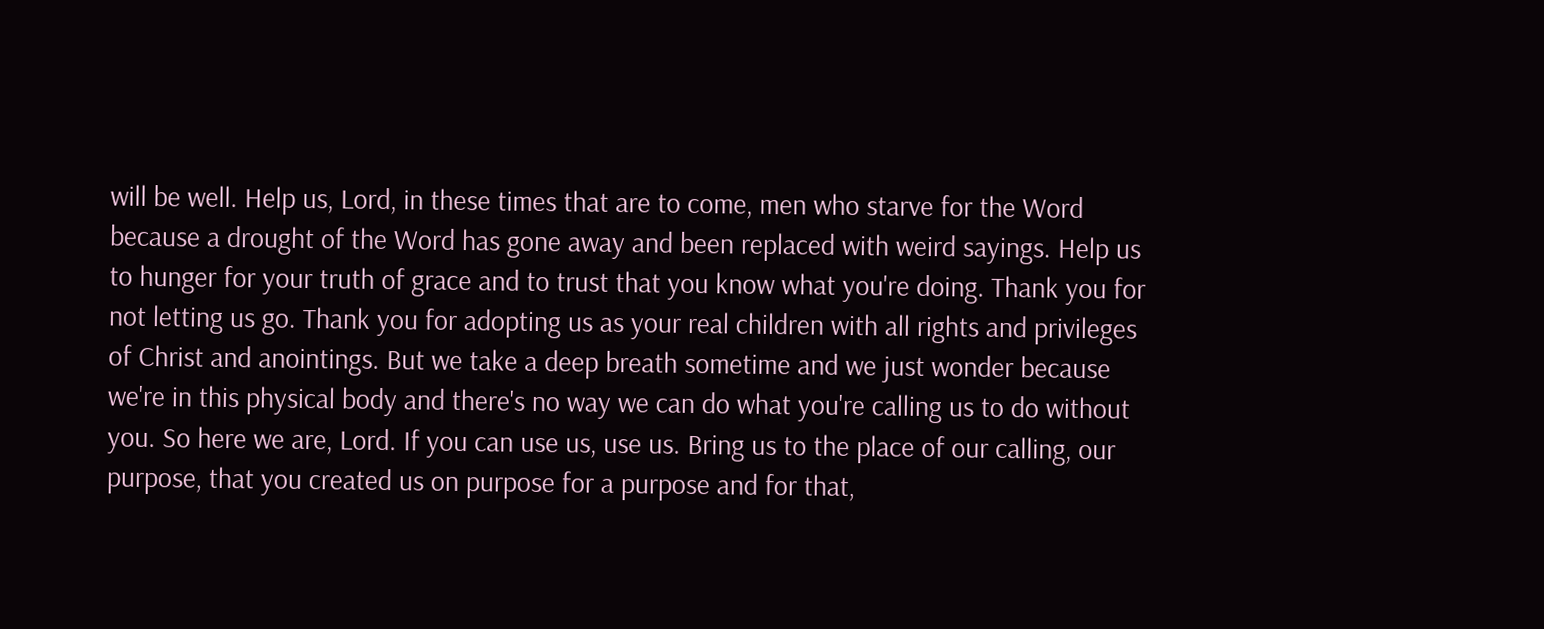will be well. Help us, Lord, in these times that are to come, men who starve for the Word because a drought of the Word has gone away and been replaced with weird sayings. Help us to hunger for your truth of grace and to trust that you know what you're doing. Thank you for not letting us go. Thank you for adopting us as your real children with all rights and privileges of Christ and anointings. But we take a deep breath sometime and we just wonder because we're in this physical body and there's no way we can do what you're calling us to do without you. So here we are, Lord. If you can use us, use us. Bring us to the place of our calling, our purpose, that you created us on purpose for a purpose and for that,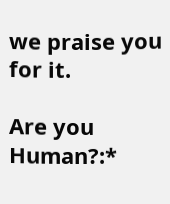we praise you for it.

Are you Human?:*